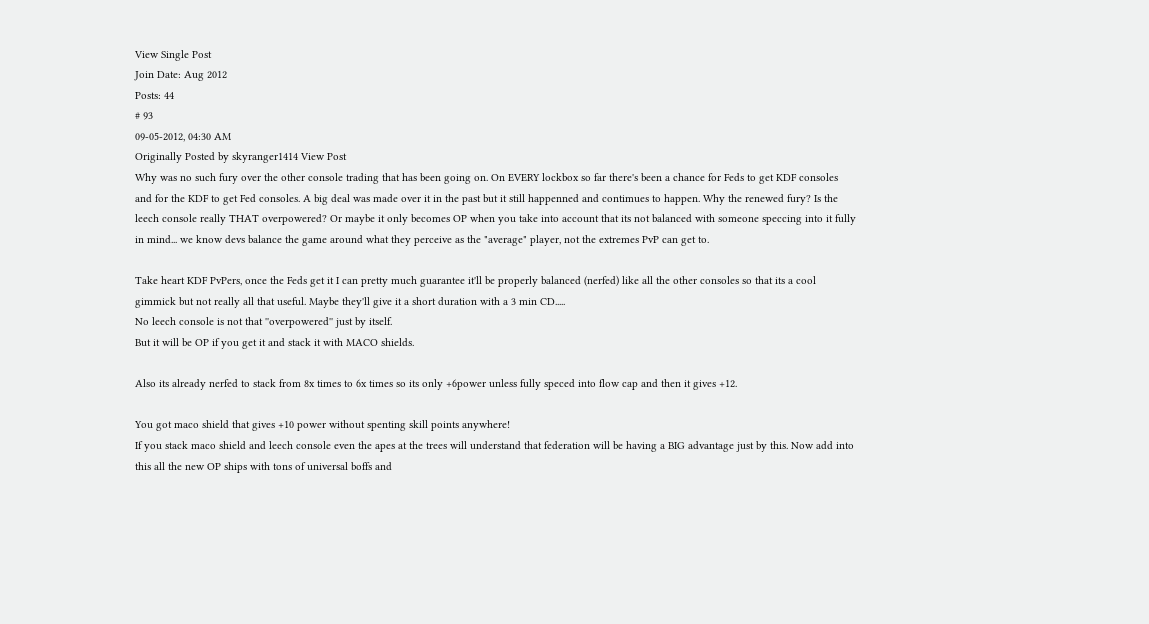View Single Post
Join Date: Aug 2012
Posts: 44
# 93
09-05-2012, 04:30 AM
Originally Posted by skyranger1414 View Post
Why was no such fury over the other console trading that has been going on. On EVERY lockbox so far there's been a chance for Feds to get KDF consoles and for the KDF to get Fed consoles. A big deal was made over it in the past but it still happenned and contimues to happen. Why the renewed fury? Is the leech console really THAT overpowered? Or maybe it only becomes OP when you take into account that its not balanced with someone speccing into it fully in mind... we know devs balance the game around what they perceive as the "average" player, not the extremes PvP can get to.

Take heart KDF PvPers, once the Feds get it I can pretty much guarantee it'll be properly balanced (nerfed) like all the other consoles so that its a cool gimmick but not really all that useful. Maybe they'll give it a short duration with a 3 min CD.....
No leech console is not that ''overpowered'' just by itself.
But it will be OP if you get it and stack it with MACO shields.

Also its already nerfed to stack from 8x times to 6x times so its only +6power unless fully speced into flow cap and then it gives +12.

You got maco shield that gives +10 power without spenting skill points anywhere!
If you stack maco shield and leech console even the apes at the trees will understand that federation will be having a BIG advantage just by this. Now add into this all the new OP ships with tons of universal boffs and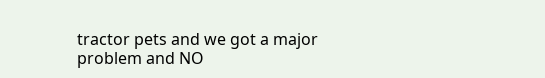tractor pets and we got a major problem and NO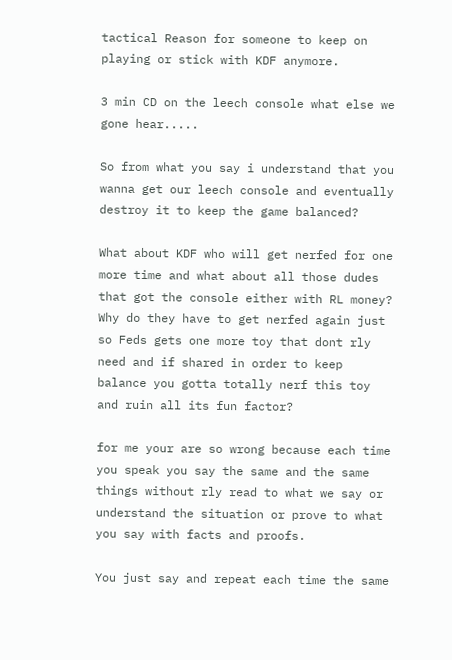tactical Reason for someone to keep on playing or stick with KDF anymore.

3 min CD on the leech console what else we gone hear.....

So from what you say i understand that you wanna get our leech console and eventually destroy it to keep the game balanced?

What about KDF who will get nerfed for one more time and what about all those dudes that got the console either with RL money? Why do they have to get nerfed again just so Feds gets one more toy that dont rly need and if shared in order to keep balance you gotta totally nerf this toy and ruin all its fun factor?

for me your are so wrong because each time you speak you say the same and the same things without rly read to what we say or understand the situation or prove to what you say with facts and proofs.

You just say and repeat each time the same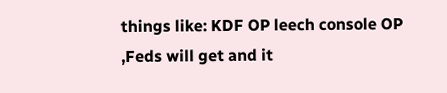things like: KDF OP leech console OP ,Feds will get and it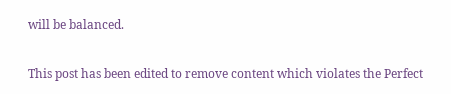will be balanced.

This post has been edited to remove content which violates the Perfect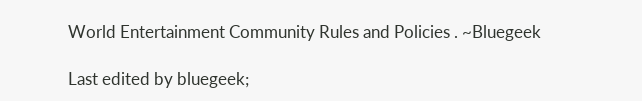World Entertainment Community Rules and Policies . ~Bluegeek

Last edited by bluegeek;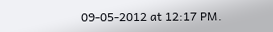09-05-2012 at 12:17 PM.